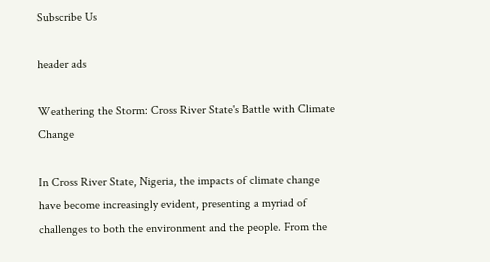Subscribe Us

header ads

Weathering the Storm: Cross River State's Battle with Climate Change

In Cross River State, Nigeria, the impacts of climate change have become increasingly evident, presenting a myriad of challenges to both the environment and the people. From the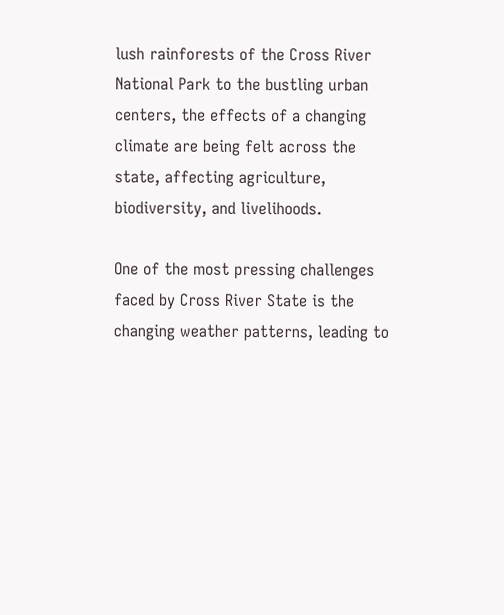lush rainforests of the Cross River National Park to the bustling urban centers, the effects of a changing climate are being felt across the state, affecting agriculture, biodiversity, and livelihoods.

One of the most pressing challenges faced by Cross River State is the changing weather patterns, leading to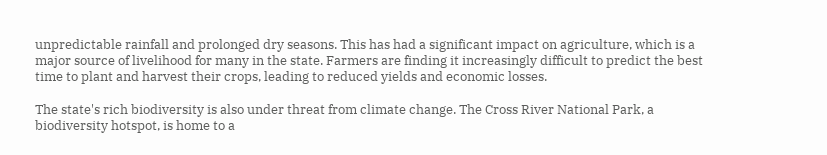unpredictable rainfall and prolonged dry seasons. This has had a significant impact on agriculture, which is a major source of livelihood for many in the state. Farmers are finding it increasingly difficult to predict the best time to plant and harvest their crops, leading to reduced yields and economic losses.

The state's rich biodiversity is also under threat from climate change. The Cross River National Park, a biodiversity hotspot, is home to a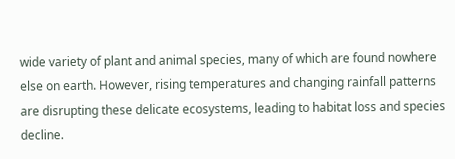wide variety of plant and animal species, many of which are found nowhere else on earth. However, rising temperatures and changing rainfall patterns are disrupting these delicate ecosystems, leading to habitat loss and species decline.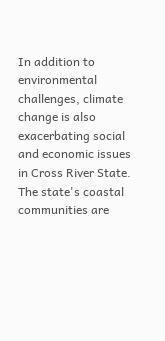In addition to environmental challenges, climate change is also exacerbating social and economic issues in Cross River State. The state's coastal communities are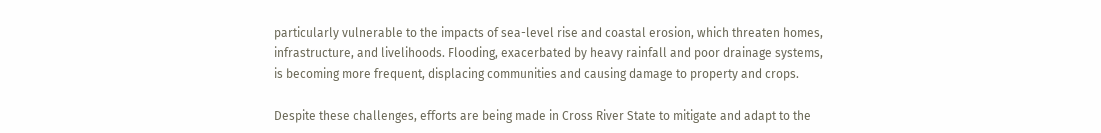particularly vulnerable to the impacts of sea-level rise and coastal erosion, which threaten homes, infrastructure, and livelihoods. Flooding, exacerbated by heavy rainfall and poor drainage systems, is becoming more frequent, displacing communities and causing damage to property and crops.

Despite these challenges, efforts are being made in Cross River State to mitigate and adapt to the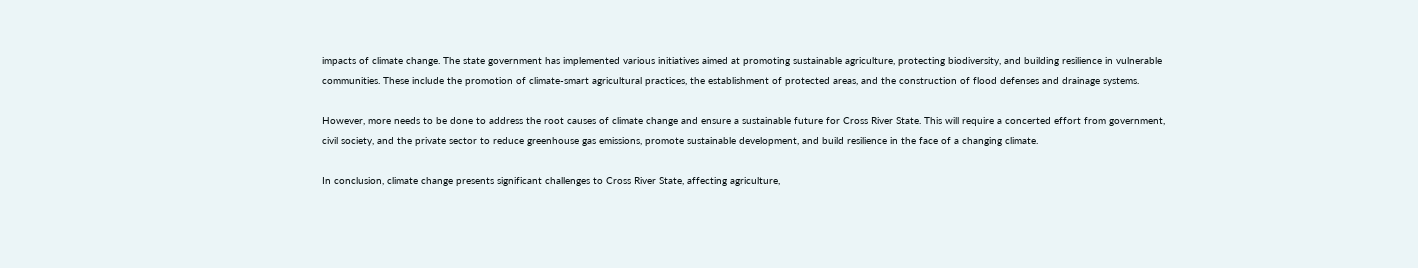impacts of climate change. The state government has implemented various initiatives aimed at promoting sustainable agriculture, protecting biodiversity, and building resilience in vulnerable communities. These include the promotion of climate-smart agricultural practices, the establishment of protected areas, and the construction of flood defenses and drainage systems.

However, more needs to be done to address the root causes of climate change and ensure a sustainable future for Cross River State. This will require a concerted effort from government, civil society, and the private sector to reduce greenhouse gas emissions, promote sustainable development, and build resilience in the face of a changing climate.

In conclusion, climate change presents significant challenges to Cross River State, affecting agriculture,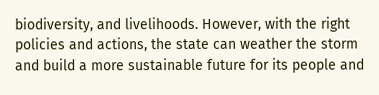biodiversity, and livelihoods. However, with the right policies and actions, the state can weather the storm and build a more sustainable future for its people and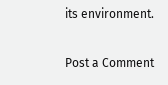its environment.

Post a Comment